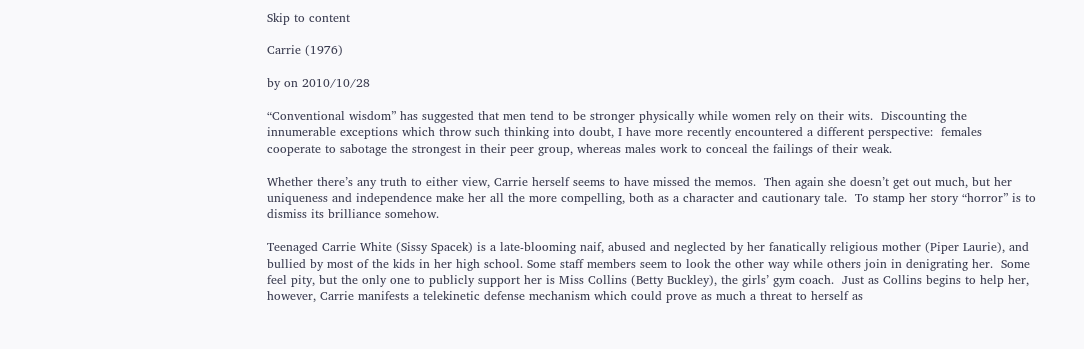Skip to content

Carrie (1976)

by on 2010/10/28

“Conventional wisdom” has suggested that men tend to be stronger physically while women rely on their wits.  Discounting the innumerable exceptions which throw such thinking into doubt, I have more recently encountered a different perspective:  females cooperate to sabotage the strongest in their peer group, whereas males work to conceal the failings of their weak.

Whether there’s any truth to either view, Carrie herself seems to have missed the memos.  Then again she doesn’t get out much, but her uniqueness and independence make her all the more compelling, both as a character and cautionary tale.  To stamp her story “horror” is to dismiss its brilliance somehow.

Teenaged Carrie White (Sissy Spacek) is a late-blooming naif, abused and neglected by her fanatically religious mother (Piper Laurie), and bullied by most of the kids in her high school. Some staff members seem to look the other way while others join in denigrating her.  Some feel pity, but the only one to publicly support her is Miss Collins (Betty Buckley), the girls’ gym coach.  Just as Collins begins to help her, however, Carrie manifests a telekinetic defense mechanism which could prove as much a threat to herself as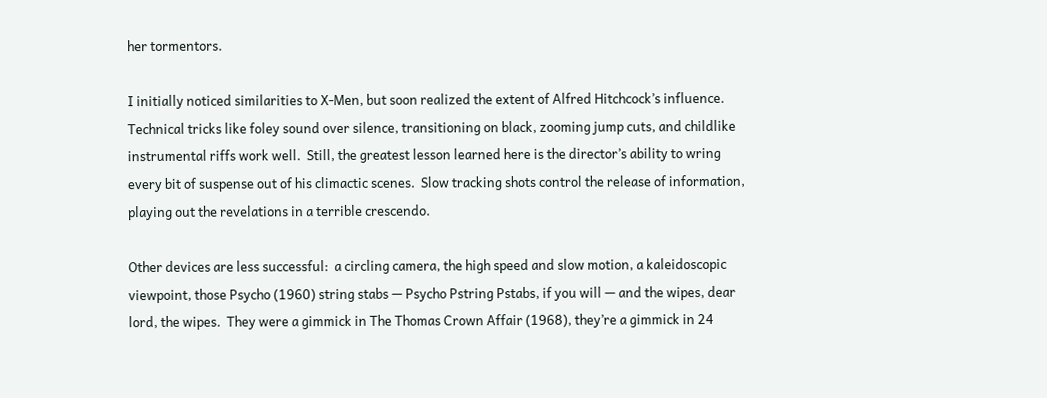her tormentors.

I initially noticed similarities to X-Men, but soon realized the extent of Alfred Hitchcock’s influence.  Technical tricks like foley sound over silence, transitioning on black, zooming jump cuts, and childlike instrumental riffs work well.  Still, the greatest lesson learned here is the director’s ability to wring every bit of suspense out of his climactic scenes.  Slow tracking shots control the release of information, playing out the revelations in a terrible crescendo.

Other devices are less successful:  a circling camera, the high speed and slow motion, a kaleidoscopic viewpoint, those Psycho (1960) string stabs — Psycho Pstring Pstabs, if you will — and the wipes, dear lord, the wipes.  They were a gimmick in The Thomas Crown Affair (1968), they’re a gimmick in 24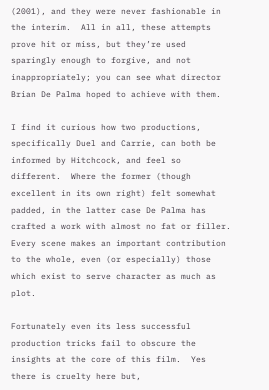(2001), and they were never fashionable in the interim.  All in all, these attempts prove hit or miss, but they’re used sparingly enough to forgive, and not inappropriately; you can see what director Brian De Palma hoped to achieve with them.

I find it curious how two productions, specifically Duel and Carrie, can both be informed by Hitchcock, and feel so different.  Where the former (though excellent in its own right) felt somewhat padded, in the latter case De Palma has crafted a work with almost no fat or filler.  Every scene makes an important contribution to the whole, even (or especially) those which exist to serve character as much as plot.

Fortunately even its less successful production tricks fail to obscure the insights at the core of this film.  Yes there is cruelty here but,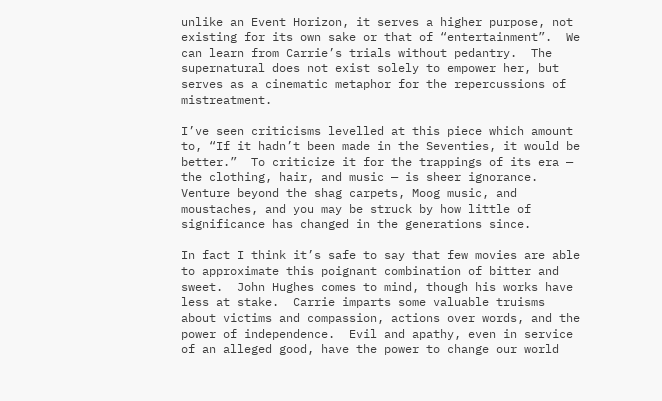unlike an Event Horizon, it serves a higher purpose, not existing for its own sake or that of “entertainment”.  We can learn from Carrie’s trials without pedantry.  The supernatural does not exist solely to empower her, but serves as a cinematic metaphor for the repercussions of mistreatment.

I’ve seen criticisms levelled at this piece which amount to, “If it hadn’t been made in the Seventies, it would be better.”  To criticize it for the trappings of its era — the clothing, hair, and music — is sheer ignorance.  Venture beyond the shag carpets, Moog music, and moustaches, and you may be struck by how little of significance has changed in the generations since.

In fact I think it’s safe to say that few movies are able to approximate this poignant combination of bitter and sweet.  John Hughes comes to mind, though his works have less at stake.  Carrie imparts some valuable truisms about victims and compassion, actions over words, and the power of independence.  Evil and apathy, even in service of an alleged good, have the power to change our world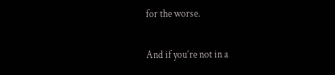for the worse.

And if you’re not in a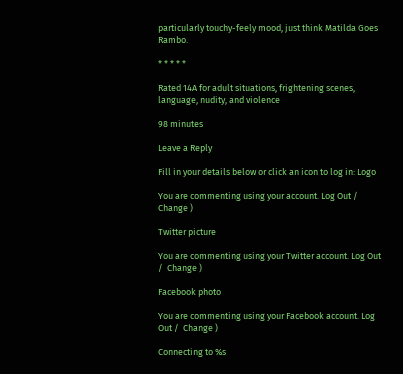particularly touchy-feely mood, just think Matilda Goes Rambo.

* * * * *

Rated 14A for adult situations, frightening scenes, language, nudity, and violence

98 minutes

Leave a Reply

Fill in your details below or click an icon to log in: Logo

You are commenting using your account. Log Out /  Change )

Twitter picture

You are commenting using your Twitter account. Log Out /  Change )

Facebook photo

You are commenting using your Facebook account. Log Out /  Change )

Connecting to %s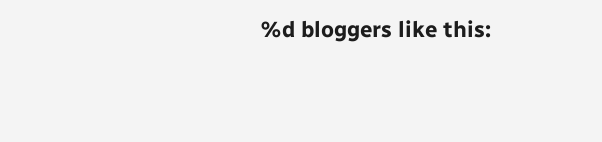%d bloggers like this: